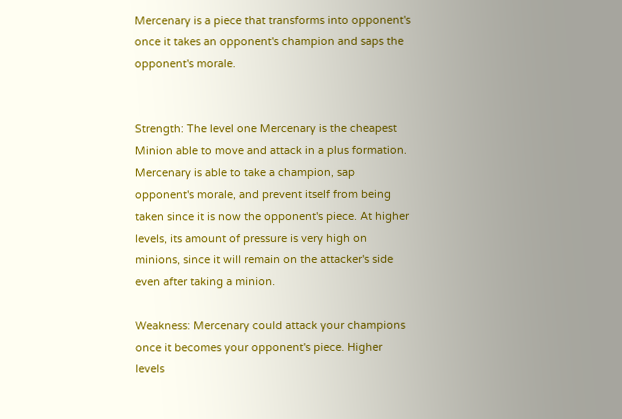Mercenary is a piece that transforms into opponent's once it takes an opponent's champion and saps the opponent's morale.


Strength: The level one Mercenary is the cheapest Minion able to move and attack in a plus formation. Mercenary is able to take a champion, sap opponent's morale, and prevent itself from being taken since it is now the opponent's piece. At higher levels, its amount of pressure is very high on minions, since it will remain on the attacker's side even after taking a minion.

Weakness: Mercenary could attack your champions once it becomes your opponent's piece. Higher levels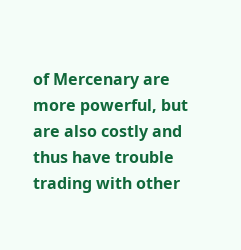of Mercenary are more powerful, but are also costly and thus have trouble trading with other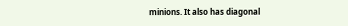minions. It also has diagonal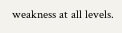weakness at all levels.